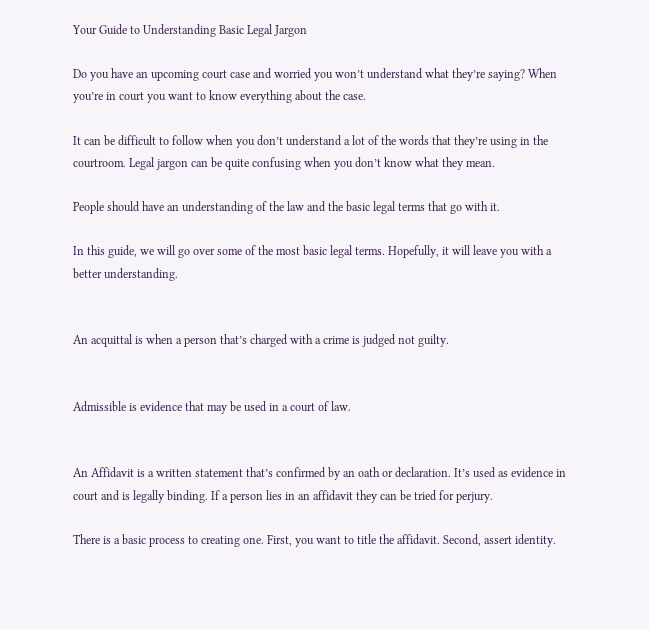Your Guide to Understanding Basic Legal Jargon

Do you have an upcoming court case and worried you won’t understand what they’re saying? When you’re in court you want to know everything about the case.

It can be difficult to follow when you don’t understand a lot of the words that they’re using in the courtroom. Legal jargon can be quite confusing when you don’t know what they mean.

People should have an understanding of the law and the basic legal terms that go with it.

In this guide, we will go over some of the most basic legal terms. Hopefully, it will leave you with a better understanding.


An acquittal is when a person that’s charged with a crime is judged not guilty.


Admissible is evidence that may be used in a court of law.


An Affidavit is a written statement that’s confirmed by an oath or declaration. It’s used as evidence in court and is legally binding. If a person lies in an affidavit they can be tried for perjury.

There is a basic process to creating one. First, you want to title the affidavit. Second, assert identity.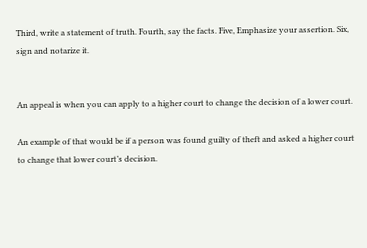Third, write a statement of truth. Fourth, say the facts. Five, Emphasize your assertion. Six, sign and notarize it.


An appeal is when you can apply to a higher court to change the decision of a lower court.

An example of that would be if a person was found guilty of theft and asked a higher court to change that lower court’s decision.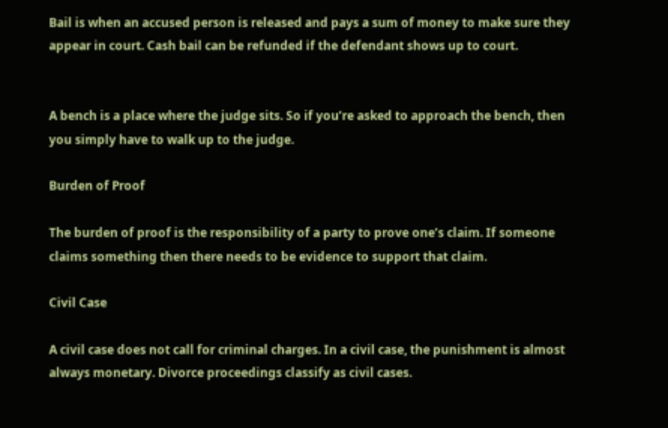Bail is when an accused person is released and pays a sum of money to make sure they appear in court. Cash bail can be refunded if the defendant shows up to court.


A bench is a place where the judge sits. So if you’re asked to approach the bench, then you simply have to walk up to the judge.

Burden of Proof

The burden of proof is the responsibility of a party to prove one’s claim. If someone claims something then there needs to be evidence to support that claim.

Civil Case

A civil case does not call for criminal charges. In a civil case, the punishment is almost always monetary. Divorce proceedings classify as civil cases.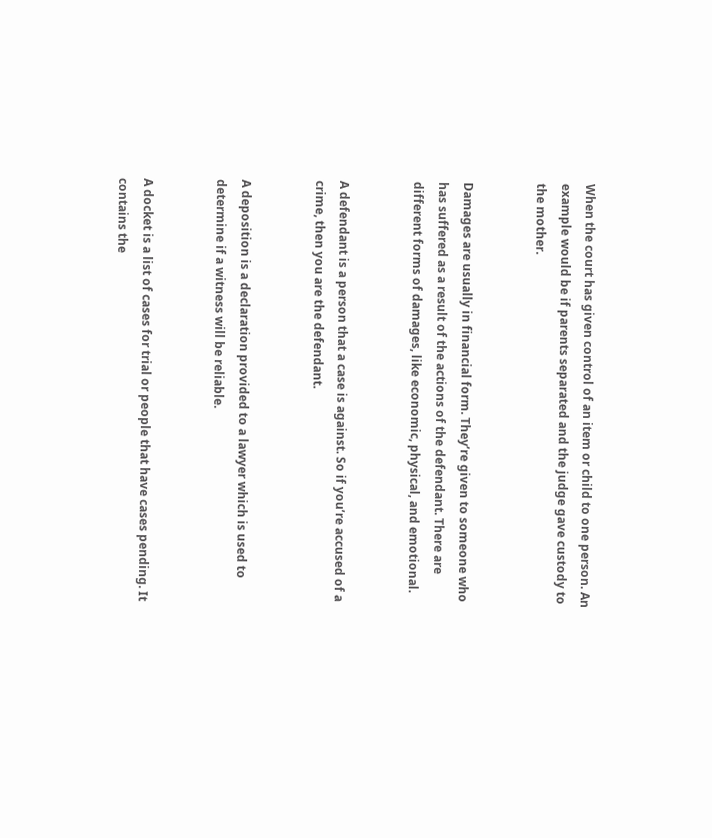When the court has given control of an item or child to one person. An example would be if parents separated and the judge gave custody to the mother.


Damages are usually in financial form. They’re given to someone who has suffered as a result of the actions of the defendant. There are different forms of damages, like economic, physical, and emotional.


A defendant is a person that a case is against. So if you’re accused of a crime, then you are the defendant.


A deposition is a declaration provided to a lawyer which is used to determine if a witness will be reliable.


A docket is a list of cases for trial or people that have cases pending. It contains the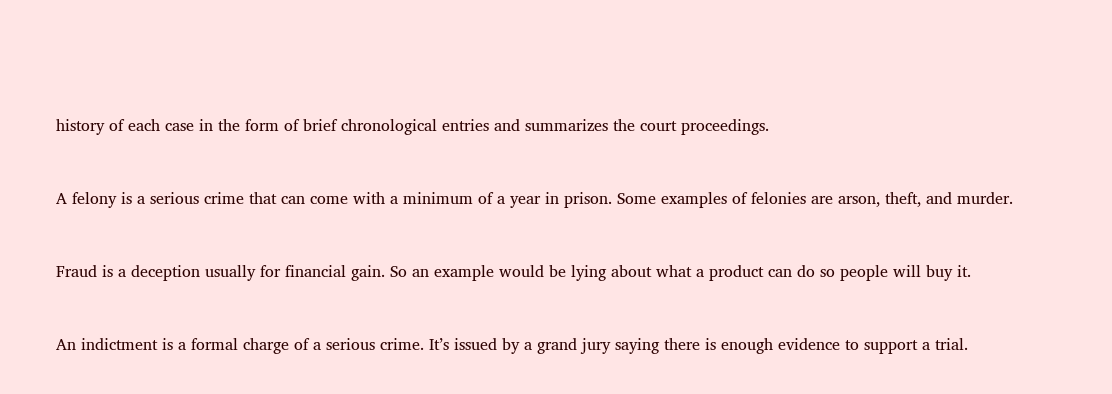history of each case in the form of brief chronological entries and summarizes the court proceedings.


A felony is a serious crime that can come with a minimum of a year in prison. Some examples of felonies are arson, theft, and murder.


Fraud is a deception usually for financial gain. So an example would be lying about what a product can do so people will buy it.


An indictment is a formal charge of a serious crime. It’s issued by a grand jury saying there is enough evidence to support a trial.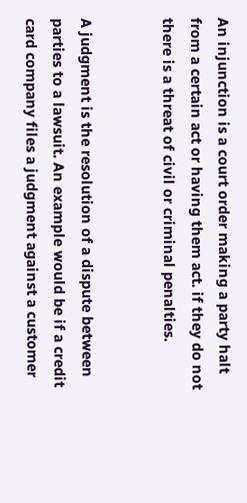An injunction is a court order making a party halt from a certain act or having them act. if they do not there is a threat of civil or criminal penalties.


A judgment is the resolution of a dispute between parties to a lawsuit. An example would be if a credit card company files a judgment against a customer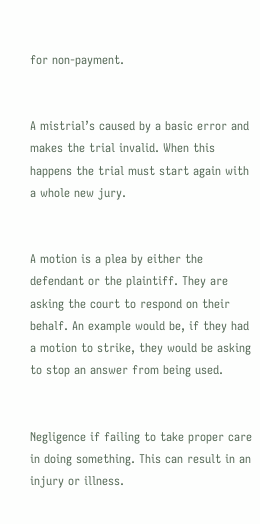for non-payment.


A mistrial’s caused by a basic error and makes the trial invalid. When this happens the trial must start again with a whole new jury.


A motion is a plea by either the defendant or the plaintiff. They are asking the court to respond on their behalf. An example would be, if they had a motion to strike, they would be asking to stop an answer from being used.


Negligence if failing to take proper care in doing something. This can result in an injury or illness.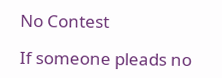No Contest

If someone pleads no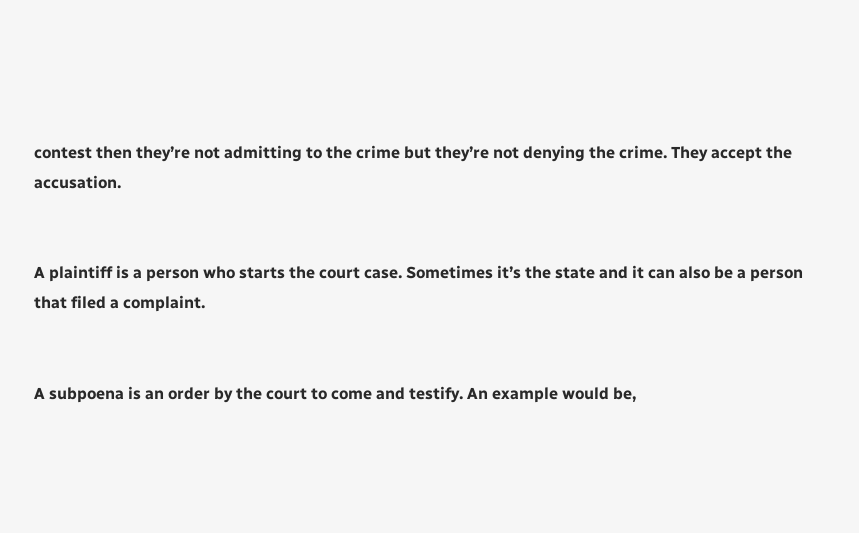contest then they’re not admitting to the crime but they’re not denying the crime. They accept the accusation.


A plaintiff is a person who starts the court case. Sometimes it’s the state and it can also be a person that filed a complaint.


A subpoena is an order by the court to come and testify. An example would be,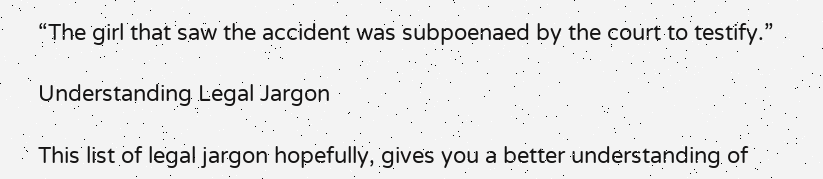“The girl that saw the accident was subpoenaed by the court to testify.”

Understanding Legal Jargon

This list of legal jargon hopefully, gives you a better understanding of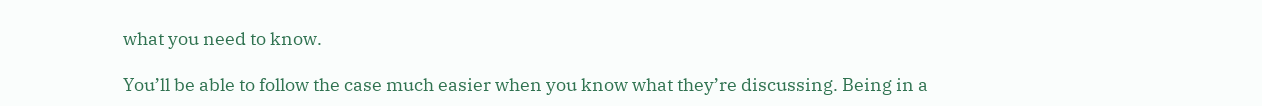what you need to know.

You’ll be able to follow the case much easier when you know what they’re discussing. Being in a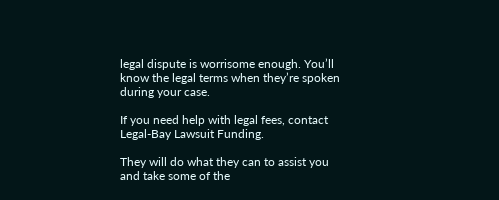legal dispute is worrisome enough. You’ll know the legal terms when they’re spoken during your case.

If you need help with legal fees, contact Legal-Bay Lawsuit Funding.

They will do what they can to assist you and take some of the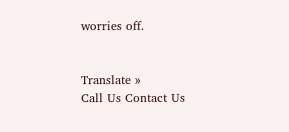worries off.


Translate »
Call Us Contact Us